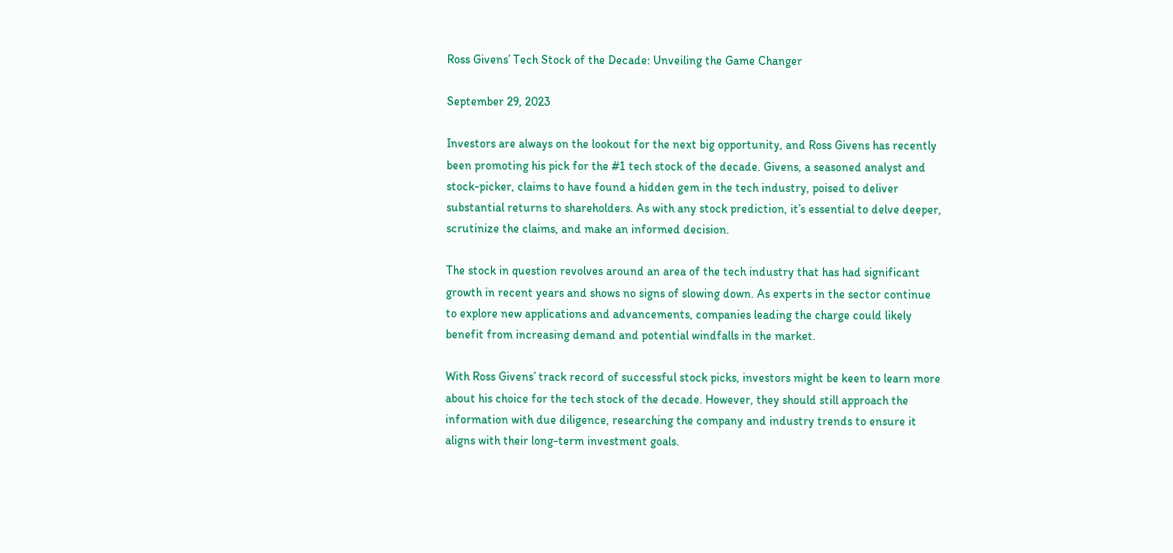Ross Givens’ Tech Stock of the Decade: Unveiling the Game Changer

September 29, 2023

Investors are always on the lookout for the next big opportunity, and Ross Givens has recently been promoting his pick for the #1 tech stock of the decade. Givens, a seasoned analyst and stock-picker, claims to have found a hidden gem in the tech industry, poised to deliver substantial returns to shareholders. As with any stock prediction, it’s essential to delve deeper, scrutinize the claims, and make an informed decision.

The stock in question revolves around an area of the tech industry that has had significant growth in recent years and shows no signs of slowing down. As experts in the sector continue to explore new applications and advancements, companies leading the charge could likely benefit from increasing demand and potential windfalls in the market.

With Ross Givens’ track record of successful stock picks, investors might be keen to learn more about his choice for the tech stock of the decade. However, they should still approach the information with due diligence, researching the company and industry trends to ensure it aligns with their long-term investment goals.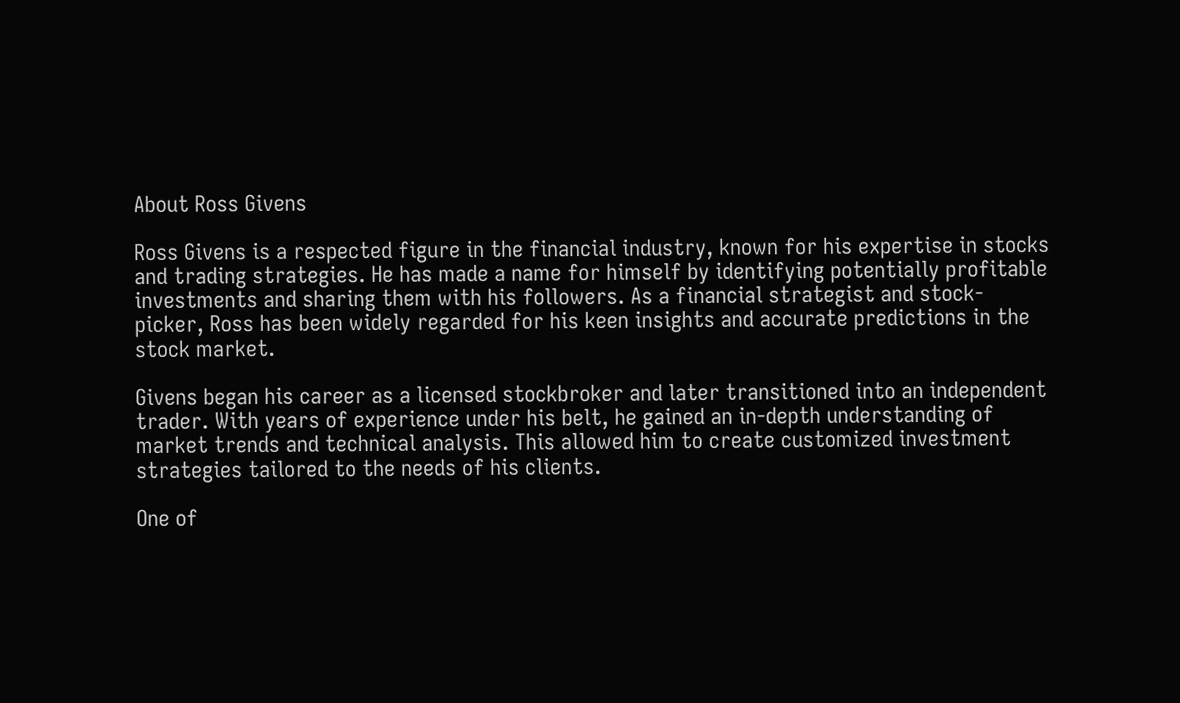About Ross Givens

Ross Givens is a respected figure in the financial industry, known for his expertise in stocks and trading strategies. He has made a name for himself by identifying potentially profitable investments and sharing them with his followers. As a financial strategist and stock-picker, Ross has been widely regarded for his keen insights and accurate predictions in the stock market.

Givens began his career as a licensed stockbroker and later transitioned into an independent trader. With years of experience under his belt, he gained an in-depth understanding of market trends and technical analysis. This allowed him to create customized investment strategies tailored to the needs of his clients.

One of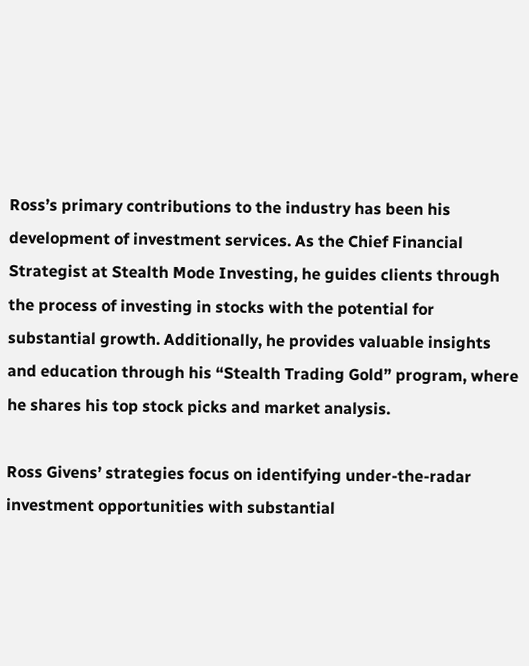Ross’s primary contributions to the industry has been his development of investment services. As the Chief Financial Strategist at Stealth Mode Investing, he guides clients through the process of investing in stocks with the potential for substantial growth. Additionally, he provides valuable insights and education through his “Stealth Trading Gold” program, where he shares his top stock picks and market analysis.

Ross Givens’ strategies focus on identifying under-the-radar investment opportunities with substantial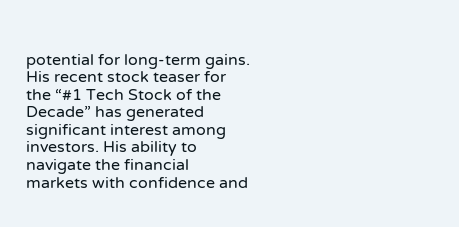potential for long-term gains. His recent stock teaser for the “#1 Tech Stock of the Decade” has generated significant interest among investors. His ability to navigate the financial markets with confidence and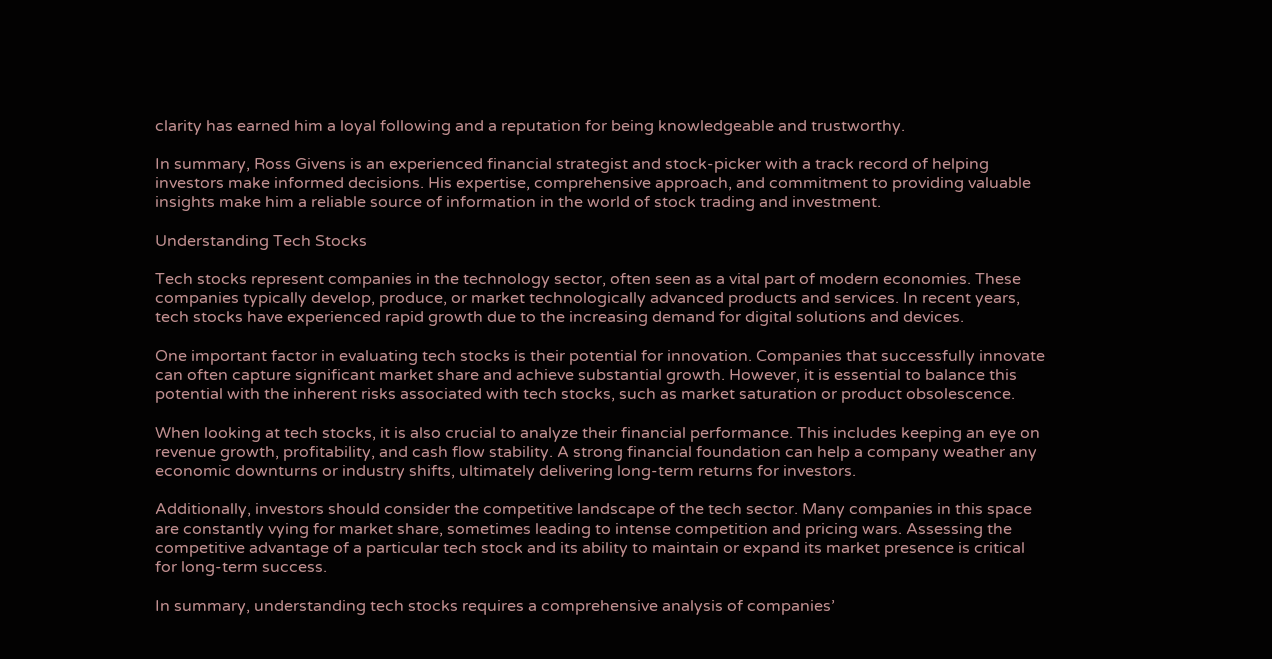clarity has earned him a loyal following and a reputation for being knowledgeable and trustworthy.

In summary, Ross Givens is an experienced financial strategist and stock-picker with a track record of helping investors make informed decisions. His expertise, comprehensive approach, and commitment to providing valuable insights make him a reliable source of information in the world of stock trading and investment.

Understanding Tech Stocks

Tech stocks represent companies in the technology sector, often seen as a vital part of modern economies. These companies typically develop, produce, or market technologically advanced products and services. In recent years, tech stocks have experienced rapid growth due to the increasing demand for digital solutions and devices.

One important factor in evaluating tech stocks is their potential for innovation. Companies that successfully innovate can often capture significant market share and achieve substantial growth. However, it is essential to balance this potential with the inherent risks associated with tech stocks, such as market saturation or product obsolescence.

When looking at tech stocks, it is also crucial to analyze their financial performance. This includes keeping an eye on revenue growth, profitability, and cash flow stability. A strong financial foundation can help a company weather any economic downturns or industry shifts, ultimately delivering long-term returns for investors.

Additionally, investors should consider the competitive landscape of the tech sector. Many companies in this space are constantly vying for market share, sometimes leading to intense competition and pricing wars. Assessing the competitive advantage of a particular tech stock and its ability to maintain or expand its market presence is critical for long-term success.

In summary, understanding tech stocks requires a comprehensive analysis of companies’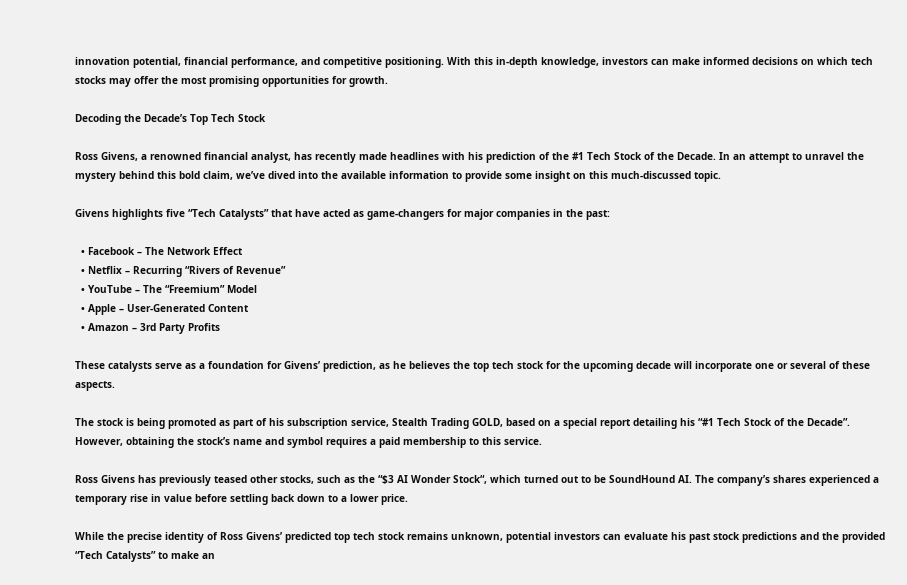innovation potential, financial performance, and competitive positioning. With this in-depth knowledge, investors can make informed decisions on which tech stocks may offer the most promising opportunities for growth.

Decoding the Decade’s Top Tech Stock

Ross Givens, a renowned financial analyst, has recently made headlines with his prediction of the #1 Tech Stock of the Decade. In an attempt to unravel the mystery behind this bold claim, we’ve dived into the available information to provide some insight on this much-discussed topic.

Givens highlights five “Tech Catalysts” that have acted as game-changers for major companies in the past:

  • Facebook – The Network Effect
  • Netflix – Recurring “Rivers of Revenue”
  • YouTube – The “Freemium” Model
  • Apple – User-Generated Content
  • Amazon – 3rd Party Profits

These catalysts serve as a foundation for Givens’ prediction, as he believes the top tech stock for the upcoming decade will incorporate one or several of these aspects.

The stock is being promoted as part of his subscription service, Stealth Trading GOLD, based on a special report detailing his “#1 Tech Stock of the Decade”. However, obtaining the stock’s name and symbol requires a paid membership to this service.

Ross Givens has previously teased other stocks, such as the “$3 AI Wonder Stock“, which turned out to be SoundHound AI. The company’s shares experienced a temporary rise in value before settling back down to a lower price.

While the precise identity of Ross Givens’ predicted top tech stock remains unknown, potential investors can evaluate his past stock predictions and the provided “Tech Catalysts” to make an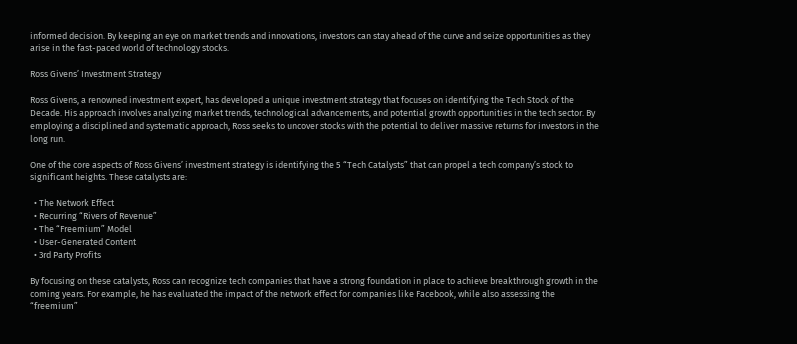informed decision. By keeping an eye on market trends and innovations, investors can stay ahead of the curve and seize opportunities as they arise in the fast-paced world of technology stocks.

Ross Givens’ Investment Strategy

Ross Givens, a renowned investment expert, has developed a unique investment strategy that focuses on identifying the Tech Stock of the Decade. His approach involves analyzing market trends, technological advancements, and potential growth opportunities in the tech sector. By employing a disciplined and systematic approach, Ross seeks to uncover stocks with the potential to deliver massive returns for investors in the long run.

One of the core aspects of Ross Givens’ investment strategy is identifying the 5 “Tech Catalysts” that can propel a tech company’s stock to significant heights. These catalysts are:

  • The Network Effect
  • Recurring “Rivers of Revenue”
  • The “Freemium” Model
  • User-Generated Content
  • 3rd Party Profits

By focusing on these catalysts, Ross can recognize tech companies that have a strong foundation in place to achieve breakthrough growth in the coming years. For example, he has evaluated the impact of the network effect for companies like Facebook, while also assessing the “freemium”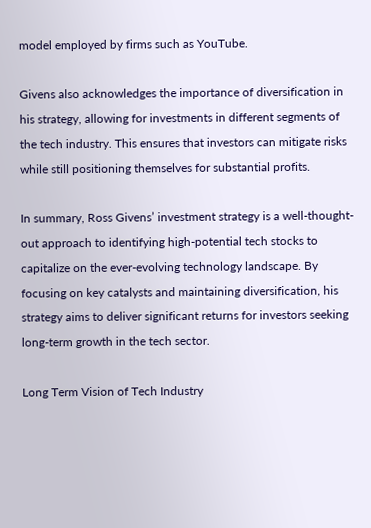model employed by firms such as YouTube.

Givens also acknowledges the importance of diversification in his strategy, allowing for investments in different segments of the tech industry. This ensures that investors can mitigate risks while still positioning themselves for substantial profits.

In summary, Ross Givens’ investment strategy is a well-thought-out approach to identifying high-potential tech stocks to capitalize on the ever-evolving technology landscape. By focusing on key catalysts and maintaining diversification, his strategy aims to deliver significant returns for investors seeking long-term growth in the tech sector.

Long Term Vision of Tech Industry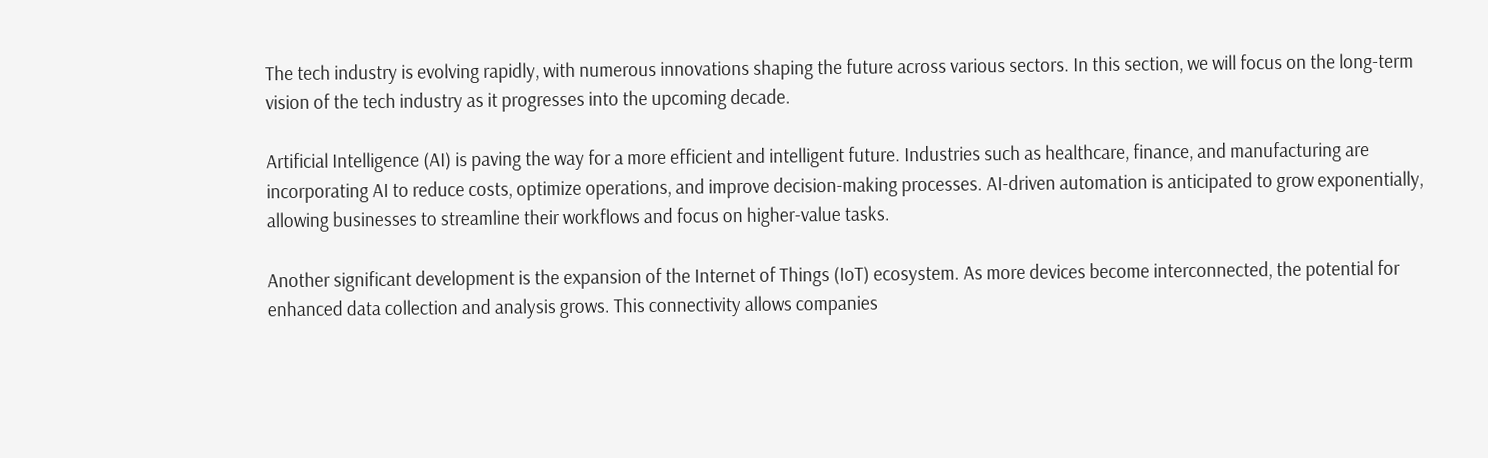The tech industry is evolving rapidly, with numerous innovations shaping the future across various sectors. In this section, we will focus on the long-term vision of the tech industry as it progresses into the upcoming decade.

Artificial Intelligence (AI) is paving the way for a more efficient and intelligent future. Industries such as healthcare, finance, and manufacturing are incorporating AI to reduce costs, optimize operations, and improve decision-making processes. AI-driven automation is anticipated to grow exponentially, allowing businesses to streamline their workflows and focus on higher-value tasks.

Another significant development is the expansion of the Internet of Things (IoT) ecosystem. As more devices become interconnected, the potential for enhanced data collection and analysis grows. This connectivity allows companies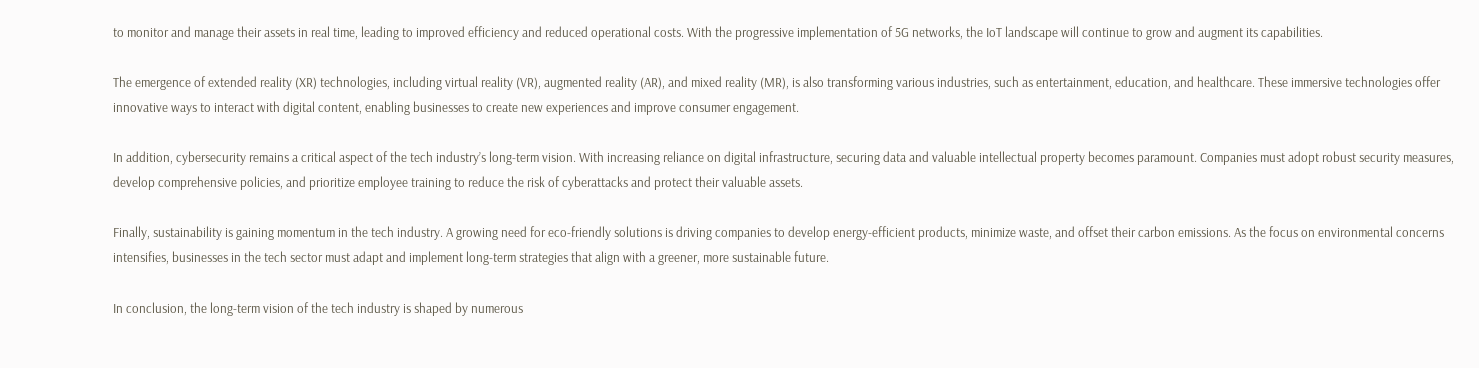to monitor and manage their assets in real time, leading to improved efficiency and reduced operational costs. With the progressive implementation of 5G networks, the IoT landscape will continue to grow and augment its capabilities.

The emergence of extended reality (XR) technologies, including virtual reality (VR), augmented reality (AR), and mixed reality (MR), is also transforming various industries, such as entertainment, education, and healthcare. These immersive technologies offer innovative ways to interact with digital content, enabling businesses to create new experiences and improve consumer engagement.

In addition, cybersecurity remains a critical aspect of the tech industry’s long-term vision. With increasing reliance on digital infrastructure, securing data and valuable intellectual property becomes paramount. Companies must adopt robust security measures, develop comprehensive policies, and prioritize employee training to reduce the risk of cyberattacks and protect their valuable assets.

Finally, sustainability is gaining momentum in the tech industry. A growing need for eco-friendly solutions is driving companies to develop energy-efficient products, minimize waste, and offset their carbon emissions. As the focus on environmental concerns intensifies, businesses in the tech sector must adapt and implement long-term strategies that align with a greener, more sustainable future.

In conclusion, the long-term vision of the tech industry is shaped by numerous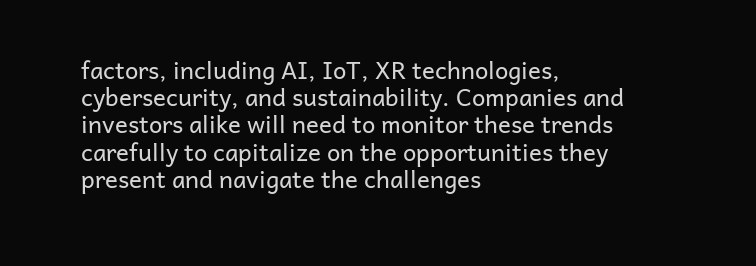factors, including AI, IoT, XR technologies, cybersecurity, and sustainability. Companies and investors alike will need to monitor these trends carefully to capitalize on the opportunities they present and navigate the challenges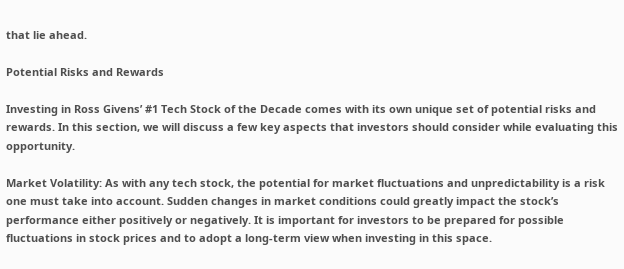that lie ahead.

Potential Risks and Rewards

Investing in Ross Givens’ #1 Tech Stock of the Decade comes with its own unique set of potential risks and rewards. In this section, we will discuss a few key aspects that investors should consider while evaluating this opportunity.

Market Volatility: As with any tech stock, the potential for market fluctuations and unpredictability is a risk one must take into account. Sudden changes in market conditions could greatly impact the stock’s performance either positively or negatively. It is important for investors to be prepared for possible fluctuations in stock prices and to adopt a long-term view when investing in this space.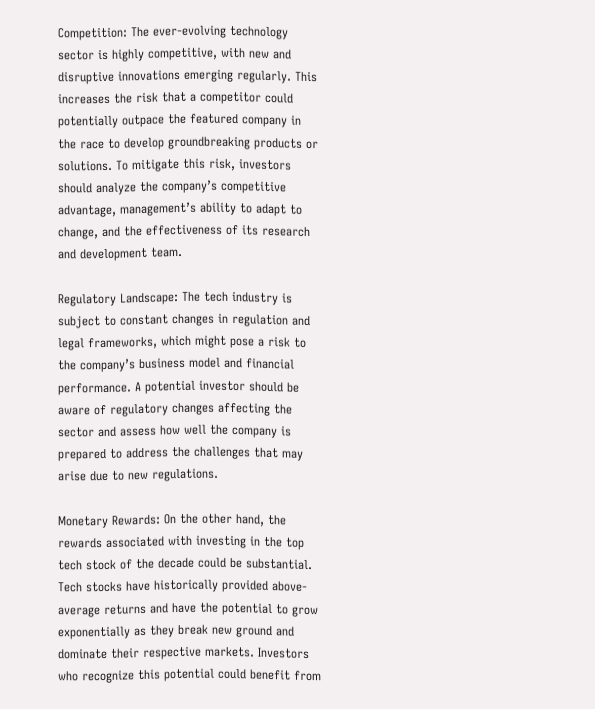Competition: The ever-evolving technology sector is highly competitive, with new and disruptive innovations emerging regularly. This increases the risk that a competitor could potentially outpace the featured company in the race to develop groundbreaking products or solutions. To mitigate this risk, investors should analyze the company’s competitive advantage, management’s ability to adapt to change, and the effectiveness of its research and development team.

Regulatory Landscape: The tech industry is subject to constant changes in regulation and legal frameworks, which might pose a risk to the company’s business model and financial performance. A potential investor should be aware of regulatory changes affecting the sector and assess how well the company is prepared to address the challenges that may arise due to new regulations.

Monetary Rewards: On the other hand, the rewards associated with investing in the top tech stock of the decade could be substantial. Tech stocks have historically provided above-average returns and have the potential to grow exponentially as they break new ground and dominate their respective markets. Investors who recognize this potential could benefit from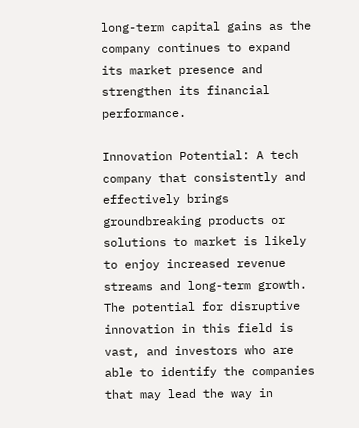long-term capital gains as the company continues to expand its market presence and strengthen its financial performance.

Innovation Potential: A tech company that consistently and effectively brings groundbreaking products or solutions to market is likely to enjoy increased revenue streams and long-term growth. The potential for disruptive innovation in this field is vast, and investors who are able to identify the companies that may lead the way in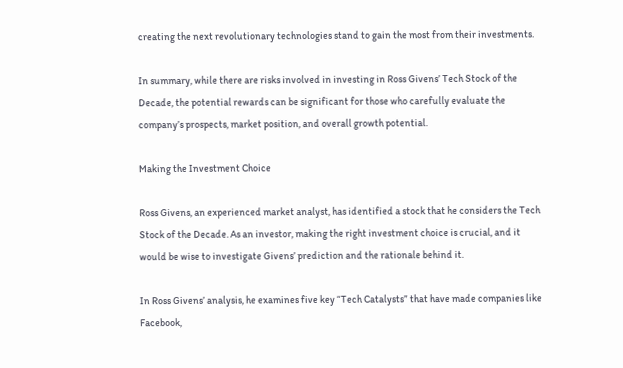creating the next revolutionary technologies stand to gain the most from their investments.

In summary, while there are risks involved in investing in Ross Givens’ Tech Stock of the Decade, the potential rewards can be significant for those who carefully evaluate the company’s prospects, market position, and overall growth potential.

Making the Investment Choice

Ross Givens, an experienced market analyst, has identified a stock that he considers the Tech Stock of the Decade. As an investor, making the right investment choice is crucial, and it would be wise to investigate Givens’ prediction and the rationale behind it.

In Ross Givens’ analysis, he examines five key “Tech Catalysts” that have made companies like Facebook,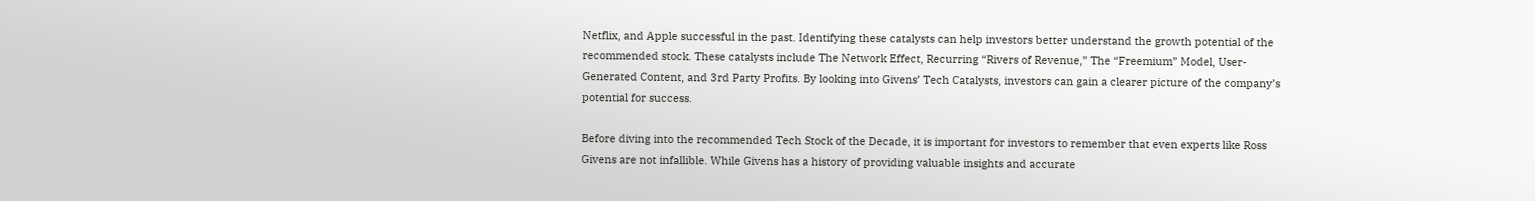Netflix, and Apple successful in the past. Identifying these catalysts can help investors better understand the growth potential of the recommended stock. These catalysts include The Network Effect, Recurring “Rivers of Revenue,” The “Freemium” Model, User-Generated Content, and 3rd Party Profits. By looking into Givens’ Tech Catalysts, investors can gain a clearer picture of the company’s potential for success.

Before diving into the recommended Tech Stock of the Decade, it is important for investors to remember that even experts like Ross Givens are not infallible. While Givens has a history of providing valuable insights and accurate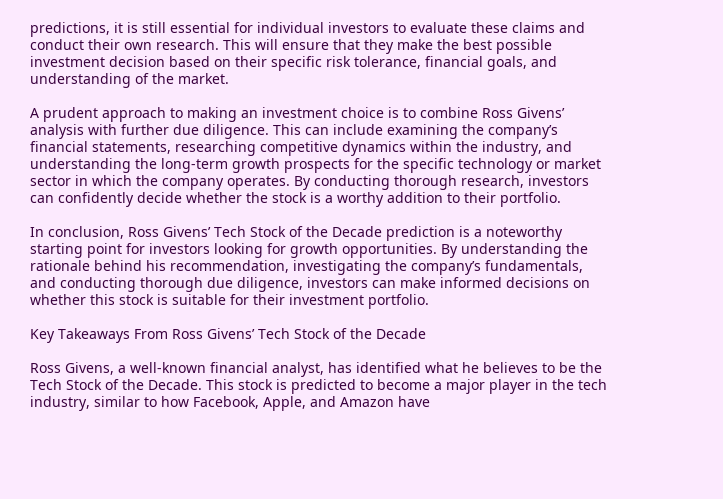predictions, it is still essential for individual investors to evaluate these claims and conduct their own research. This will ensure that they make the best possible investment decision based on their specific risk tolerance, financial goals, and understanding of the market.

A prudent approach to making an investment choice is to combine Ross Givens’ analysis with further due diligence. This can include examining the company’s financial statements, researching competitive dynamics within the industry, and understanding the long-term growth prospects for the specific technology or market sector in which the company operates. By conducting thorough research, investors can confidently decide whether the stock is a worthy addition to their portfolio.

In conclusion, Ross Givens’ Tech Stock of the Decade prediction is a noteworthy starting point for investors looking for growth opportunities. By understanding the rationale behind his recommendation, investigating the company’s fundamentals, and conducting thorough due diligence, investors can make informed decisions on whether this stock is suitable for their investment portfolio.

Key Takeaways From Ross Givens’ Tech Stock of the Decade

Ross Givens, a well-known financial analyst, has identified what he believes to be the Tech Stock of the Decade. This stock is predicted to become a major player in the tech industry, similar to how Facebook, Apple, and Amazon have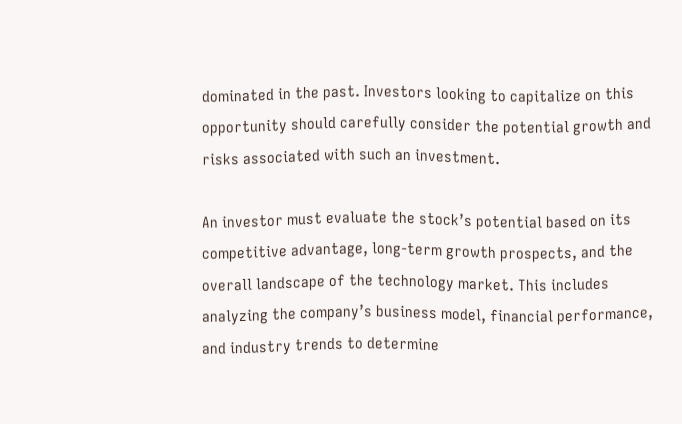dominated in the past. Investors looking to capitalize on this opportunity should carefully consider the potential growth and risks associated with such an investment.

An investor must evaluate the stock’s potential based on its competitive advantage, long-term growth prospects, and the overall landscape of the technology market. This includes analyzing the company’s business model, financial performance, and industry trends to determine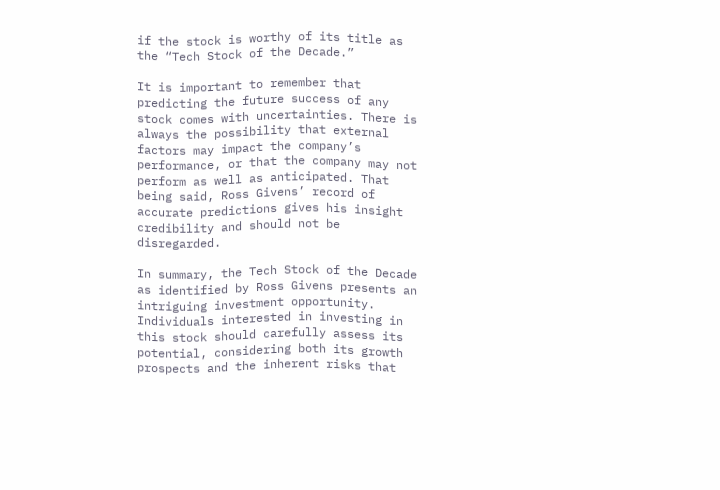if the stock is worthy of its title as the “Tech Stock of the Decade.”

It is important to remember that predicting the future success of any stock comes with uncertainties. There is always the possibility that external factors may impact the company’s performance, or that the company may not perform as well as anticipated. That being said, Ross Givens’ record of accurate predictions gives his insight credibility and should not be disregarded.

In summary, the Tech Stock of the Decade as identified by Ross Givens presents an intriguing investment opportunity. Individuals interested in investing in this stock should carefully assess its potential, considering both its growth prospects and the inherent risks that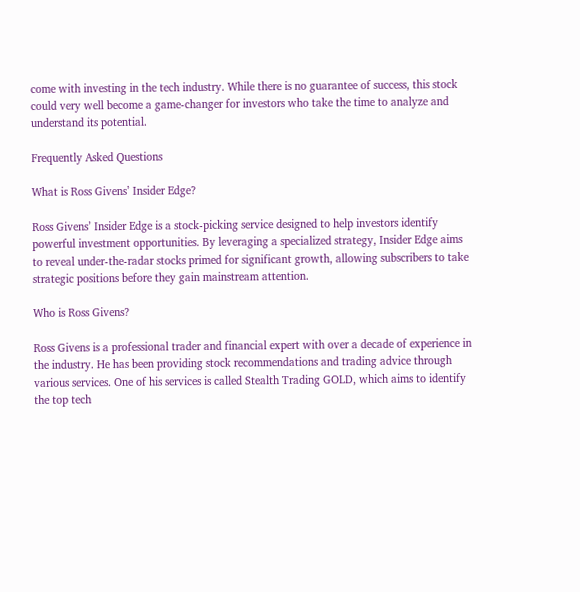come with investing in the tech industry. While there is no guarantee of success, this stock could very well become a game-changer for investors who take the time to analyze and understand its potential.

Frequently Asked Questions

What is Ross Givens’ Insider Edge?

Ross Givens’ Insider Edge is a stock-picking service designed to help investors identify powerful investment opportunities. By leveraging a specialized strategy, Insider Edge aims to reveal under-the-radar stocks primed for significant growth, allowing subscribers to take strategic positions before they gain mainstream attention.

Who is Ross Givens?

Ross Givens is a professional trader and financial expert with over a decade of experience in the industry. He has been providing stock recommendations and trading advice through various services. One of his services is called Stealth Trading GOLD, which aims to identify the top tech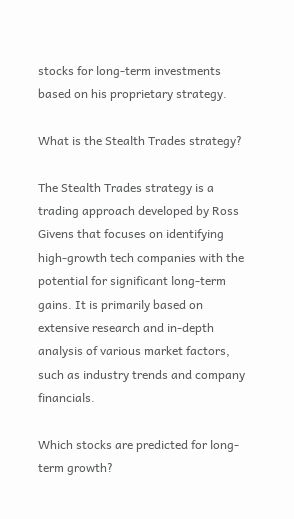stocks for long-term investments based on his proprietary strategy.

What is the Stealth Trades strategy?

The Stealth Trades strategy is a trading approach developed by Ross Givens that focuses on identifying high-growth tech companies with the potential for significant long-term gains. It is primarily based on extensive research and in-depth analysis of various market factors, such as industry trends and company financials.

Which stocks are predicted for long-term growth?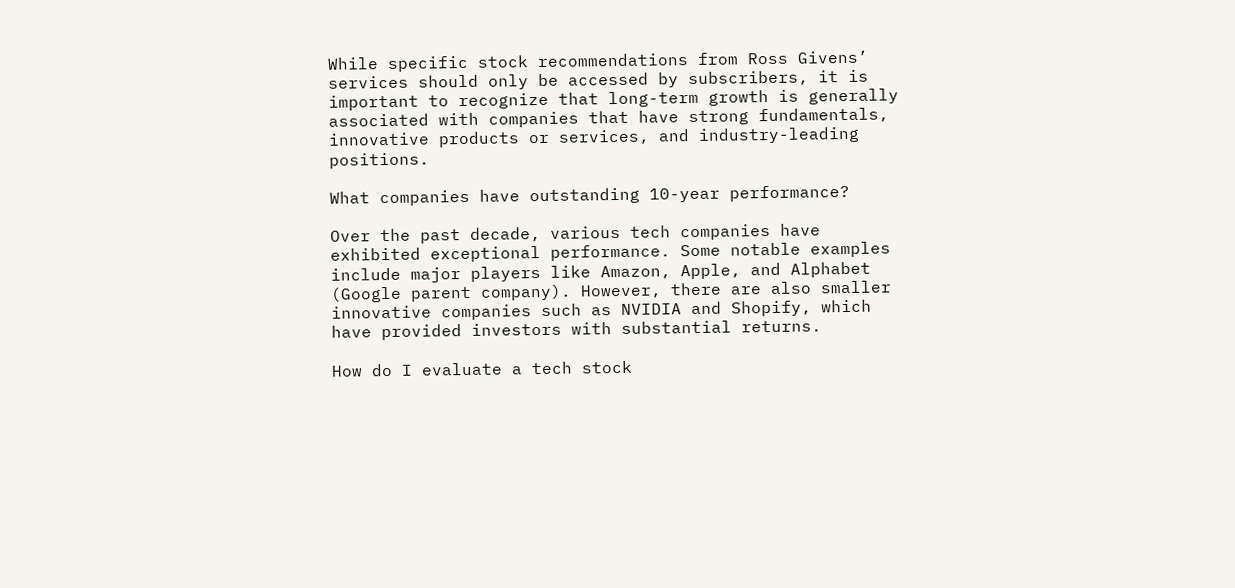While specific stock recommendations from Ross Givens’ services should only be accessed by subscribers, it is important to recognize that long-term growth is generally associated with companies that have strong fundamentals, innovative products or services, and industry-leading positions.

What companies have outstanding 10-year performance?

Over the past decade, various tech companies have exhibited exceptional performance. Some notable examples include major players like Amazon, Apple, and Alphabet (Google parent company). However, there are also smaller innovative companies such as NVIDIA and Shopify, which have provided investors with substantial returns.

How do I evaluate a tech stock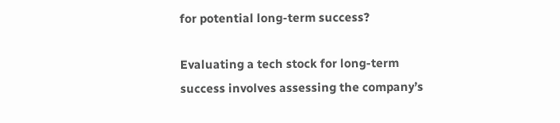for potential long-term success?

Evaluating a tech stock for long-term success involves assessing the company’s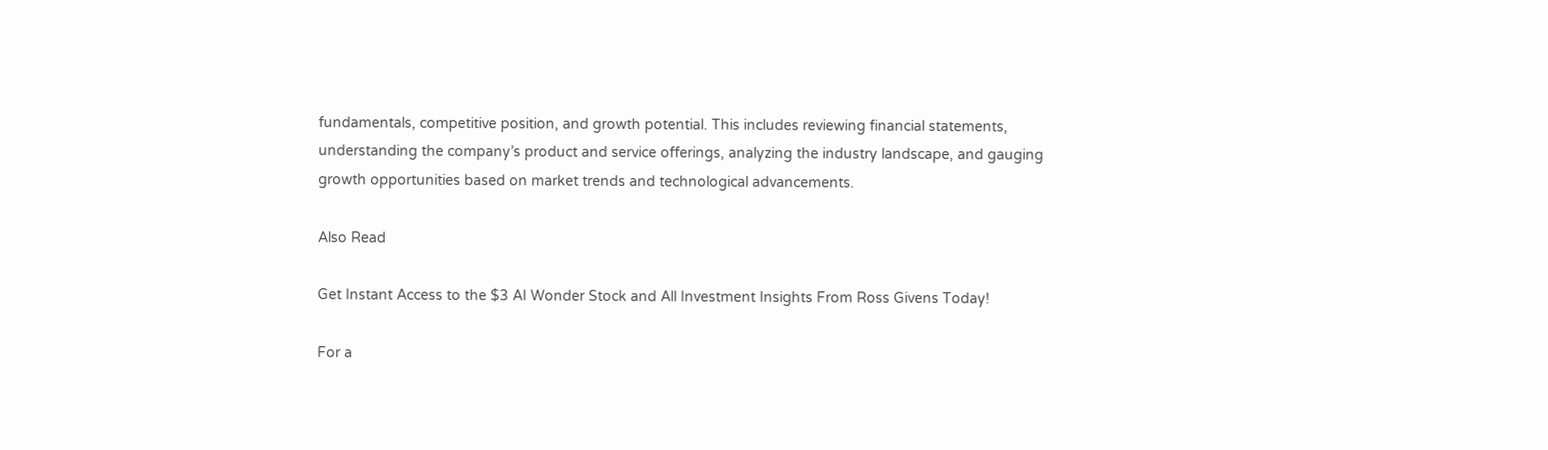fundamentals, competitive position, and growth potential. This includes reviewing financial statements, understanding the company’s product and service offerings, analyzing the industry landscape, and gauging growth opportunities based on market trends and technological advancements.

Also Read

Get Instant Access to the $3 AI Wonder Stock and All Investment Insights From Ross Givens Today!

For a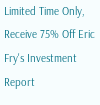Limited Time Only, Receive 75% Off Eric Fry's Investment Report